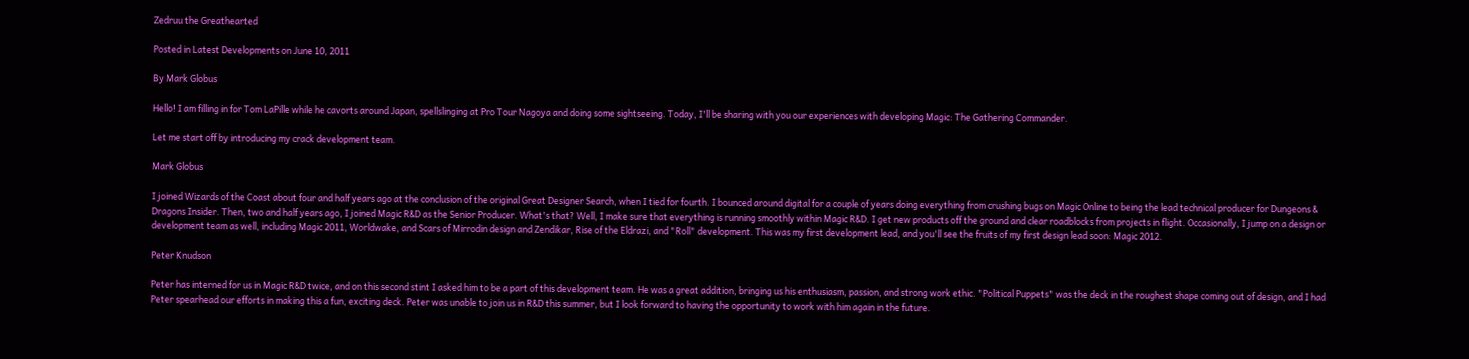Zedruu the Greathearted

Posted in Latest Developments on June 10, 2011

By Mark Globus

Hello! I am filling in for Tom LaPille while he cavorts around Japan, spellslinging at Pro Tour Nagoya and doing some sightseeing. Today, I'll be sharing with you our experiences with developing Magic: The Gathering Commander.

Let me start off by introducing my crack development team.

Mark Globus

I joined Wizards of the Coast about four and half years ago at the conclusion of the original Great Designer Search, when I tied for fourth. I bounced around digital for a couple of years doing everything from crushing bugs on Magic Online to being the lead technical producer for Dungeons & Dragons Insider. Then, two and half years ago, I joined Magic R&D as the Senior Producer. What's that? Well, I make sure that everything is running smoothly within Magic R&D. I get new products off the ground and clear roadblocks from projects in flight. Occasionally, I jump on a design or development team as well, including Magic 2011, Worldwake, and Scars of Mirrodin design and Zendikar, Rise of the Eldrazi, and "Roll" development. This was my first development lead, and you'll see the fruits of my first design lead soon: Magic 2012.

Peter Knudson

Peter has interned for us in Magic R&D twice, and on this second stint I asked him to be a part of this development team. He was a great addition, bringing us his enthusiasm, passion, and strong work ethic. "Political Puppets" was the deck in the roughest shape coming out of design, and I had Peter spearhead our efforts in making this a fun, exciting deck. Peter was unable to join us in R&D this summer, but I look forward to having the opportunity to work with him again in the future.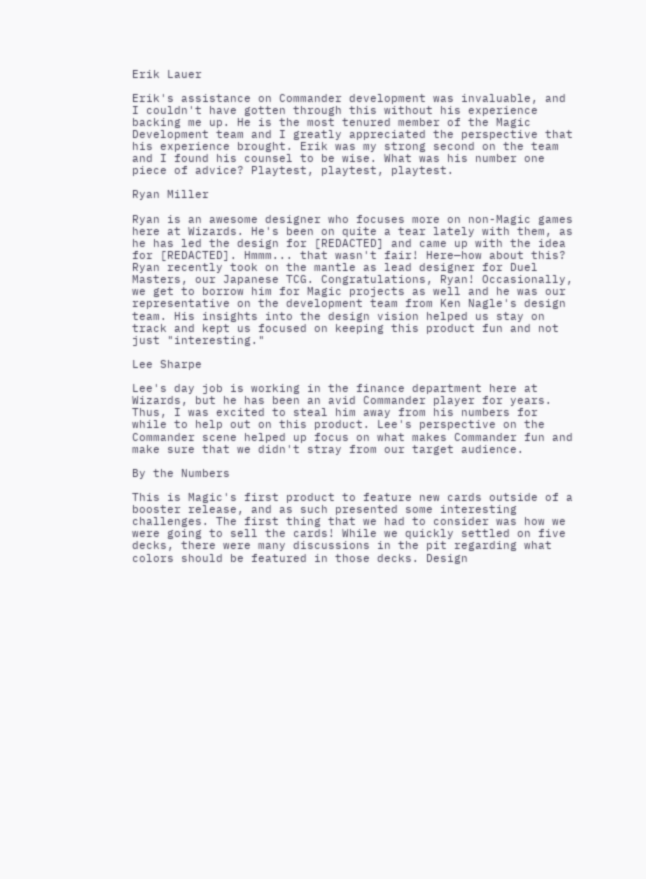Erik Lauer

Erik's assistance on Commander development was invaluable, and I couldn't have gotten through this without his experience backing me up. He is the most tenured member of the Magic Development team and I greatly appreciated the perspective that his experience brought. Erik was my strong second on the team and I found his counsel to be wise. What was his number one piece of advice? Playtest, playtest, playtest.

Ryan Miller

Ryan is an awesome designer who focuses more on non-Magic games here at Wizards. He's been on quite a tear lately with them, as he has led the design for [REDACTED] and came up with the idea for [REDACTED]. Hmmm... that wasn't fair! Here—how about this? Ryan recently took on the mantle as lead designer for Duel Masters, our Japanese TCG. Congratulations, Ryan! Occasionally, we get to borrow him for Magic projects as well and he was our representative on the development team from Ken Nagle's design team. His insights into the design vision helped us stay on track and kept us focused on keeping this product fun and not just "interesting."

Lee Sharpe

Lee's day job is working in the finance department here at Wizards, but he has been an avid Commander player for years. Thus, I was excited to steal him away from his numbers for while to help out on this product. Lee's perspective on the Commander scene helped up focus on what makes Commander fun and make sure that we didn't stray from our target audience.

By the Numbers

This is Magic's first product to feature new cards outside of a booster release, and as such presented some interesting challenges. The first thing that we had to consider was how we were going to sell the cards! While we quickly settled on five decks, there were many discussions in the pit regarding what colors should be featured in those decks. Design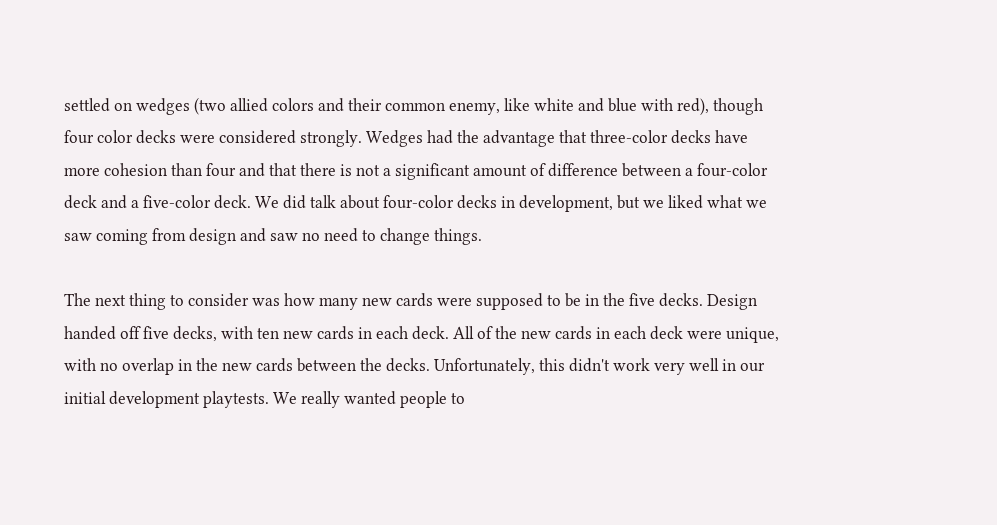settled on wedges (two allied colors and their common enemy, like white and blue with red), though four color decks were considered strongly. Wedges had the advantage that three-color decks have more cohesion than four and that there is not a significant amount of difference between a four-color deck and a five-color deck. We did talk about four-color decks in development, but we liked what we saw coming from design and saw no need to change things.

The next thing to consider was how many new cards were supposed to be in the five decks. Design handed off five decks, with ten new cards in each deck. All of the new cards in each deck were unique, with no overlap in the new cards between the decks. Unfortunately, this didn't work very well in our initial development playtests. We really wanted people to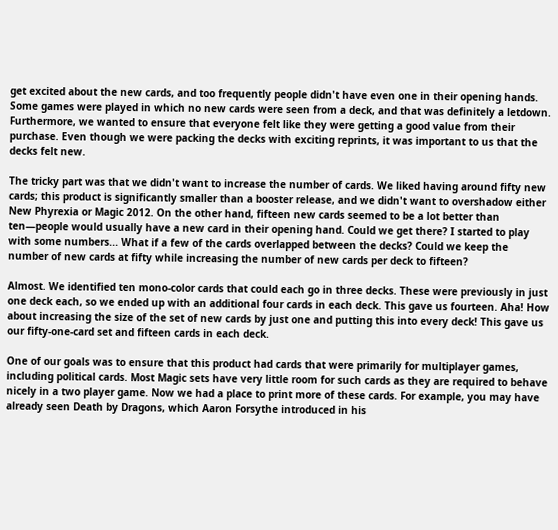get excited about the new cards, and too frequently people didn't have even one in their opening hands. Some games were played in which no new cards were seen from a deck, and that was definitely a letdown. Furthermore, we wanted to ensure that everyone felt like they were getting a good value from their purchase. Even though we were packing the decks with exciting reprints, it was important to us that the decks felt new.

The tricky part was that we didn't want to increase the number of cards. We liked having around fifty new cards; this product is significantly smaller than a booster release, and we didn't want to overshadow either New Phyrexia or Magic 2012. On the other hand, fifteen new cards seemed to be a lot better than ten—people would usually have a new card in their opening hand. Could we get there? I started to play with some numbers... What if a few of the cards overlapped between the decks? Could we keep the number of new cards at fifty while increasing the number of new cards per deck to fifteen?

Almost. We identified ten mono-color cards that could each go in three decks. These were previously in just one deck each, so we ended up with an additional four cards in each deck. This gave us fourteen. Aha! How about increasing the size of the set of new cards by just one and putting this into every deck! This gave us our fifty-one-card set and fifteen cards in each deck.

One of our goals was to ensure that this product had cards that were primarily for multiplayer games, including political cards. Most Magic sets have very little room for such cards as they are required to behave nicely in a two player game. Now we had a place to print more of these cards. For example, you may have already seen Death by Dragons, which Aaron Forsythe introduced in his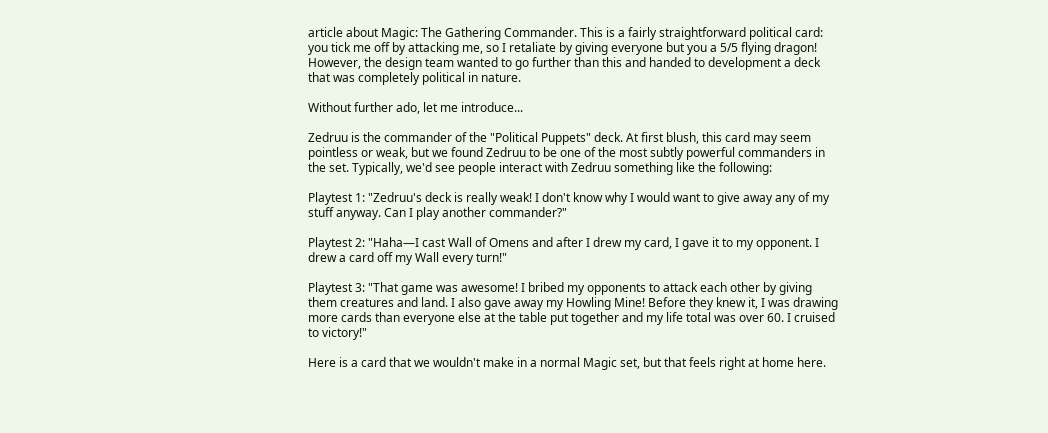article about Magic: The Gathering Commander. This is a fairly straightforward political card: you tick me off by attacking me, so I retaliate by giving everyone but you a 5/5 flying dragon! However, the design team wanted to go further than this and handed to development a deck that was completely political in nature.

Without further ado, let me introduce...

Zedruu is the commander of the "Political Puppets" deck. At first blush, this card may seem pointless or weak, but we found Zedruu to be one of the most subtly powerful commanders in the set. Typically, we'd see people interact with Zedruu something like the following:

Playtest 1: "Zedruu's deck is really weak! I don't know why I would want to give away any of my stuff anyway. Can I play another commander?"

Playtest 2: "Haha—I cast Wall of Omens and after I drew my card, I gave it to my opponent. I drew a card off my Wall every turn!"

Playtest 3: "That game was awesome! I bribed my opponents to attack each other by giving them creatures and land. I also gave away my Howling Mine! Before they knew it, I was drawing more cards than everyone else at the table put together and my life total was over 60. I cruised to victory!"

Here is a card that we wouldn't make in a normal Magic set, but that feels right at home here.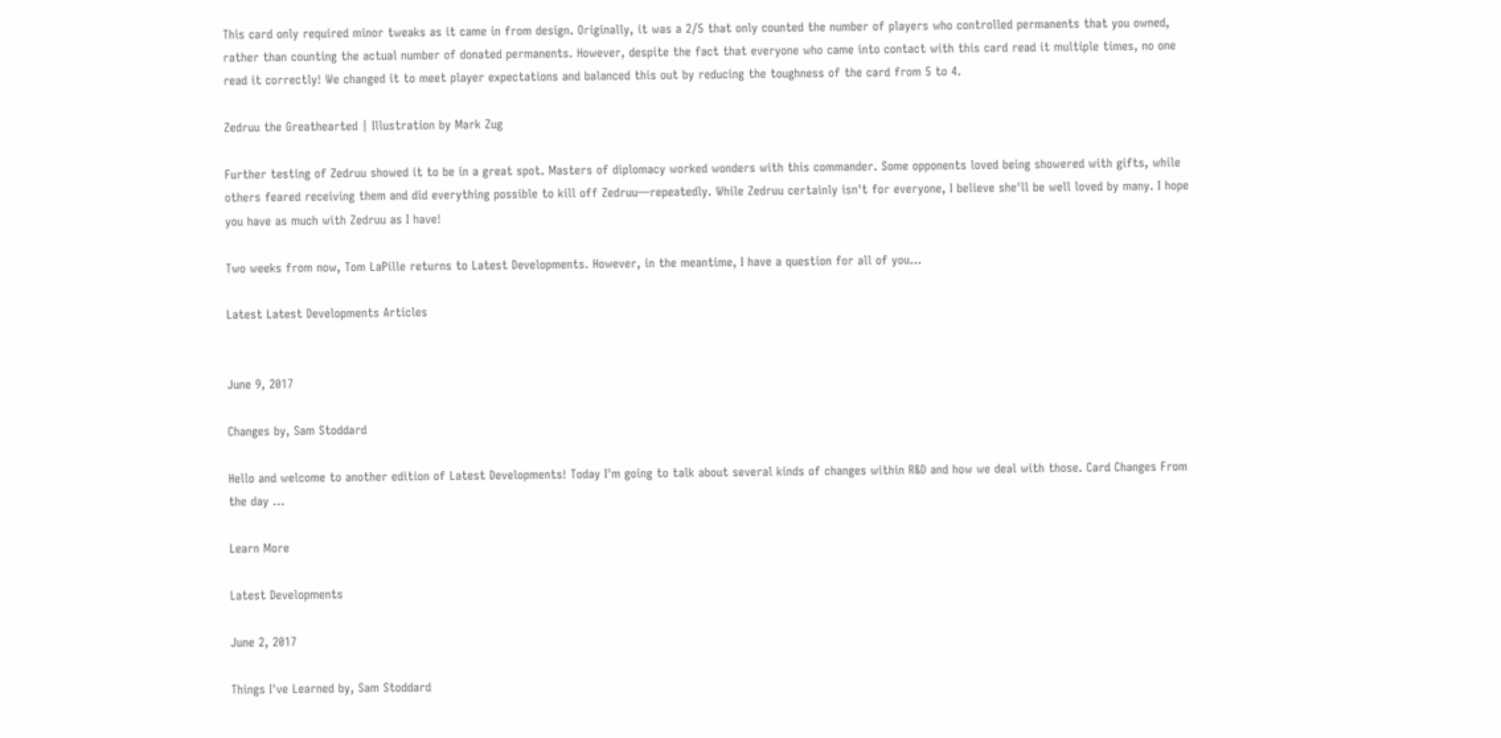This card only required minor tweaks as it came in from design. Originally, it was a 2/5 that only counted the number of players who controlled permanents that you owned, rather than counting the actual number of donated permanents. However, despite the fact that everyone who came into contact with this card read it multiple times, no one read it correctly! We changed it to meet player expectations and balanced this out by reducing the toughness of the card from 5 to 4.

Zedruu the Greathearted | Illustration by Mark Zug

Further testing of Zedruu showed it to be in a great spot. Masters of diplomacy worked wonders with this commander. Some opponents loved being showered with gifts, while others feared receiving them and did everything possible to kill off Zedruu—repeatedly. While Zedruu certainly isn't for everyone, I believe she'll be well loved by many. I hope you have as much with Zedruu as I have!

Two weeks from now, Tom LaPille returns to Latest Developments. However, in the meantime, I have a question for all of you...

Latest Latest Developments Articles


June 9, 2017

Changes by, Sam Stoddard

Hello and welcome to another edition of Latest Developments! Today I'm going to talk about several kinds of changes within R&D and how we deal with those. Card Changes From the day ...

Learn More

Latest Developments

June 2, 2017

Things I've Learned by, Sam Stoddard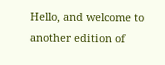Hello, and welcome to another edition of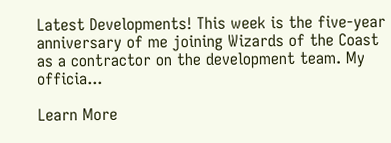Latest Developments! This week is the five-year anniversary of me joining Wizards of the Coast as a contractor on the development team. My officia...

Learn More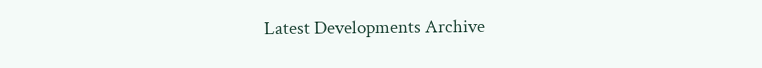Latest Developments Archive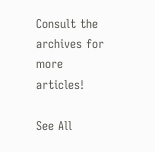Consult the archives for more articles!

See All